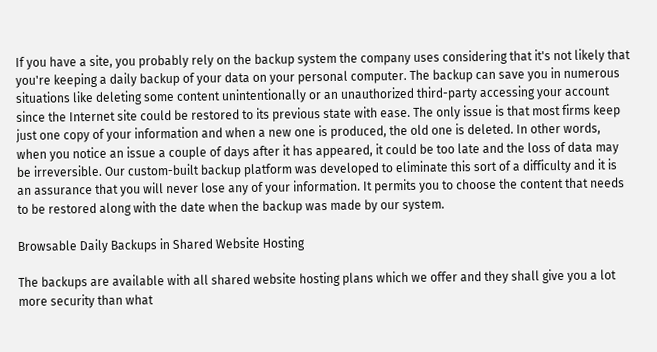If you have a site, you probably rely on the backup system the company uses considering that it's not likely that you're keeping a daily backup of your data on your personal computer. The backup can save you in numerous situations like deleting some content unintentionally or an unauthorized third-party accessing your account since the Internet site could be restored to its previous state with ease. The only issue is that most firms keep just one copy of your information and when a new one is produced, the old one is deleted. In other words, when you notice an issue a couple of days after it has appeared, it could be too late and the loss of data may be irreversible. Our custom-built backup platform was developed to eliminate this sort of a difficulty and it is an assurance that you will never lose any of your information. It permits you to choose the content that needs to be restored along with the date when the backup was made by our system.

Browsable Daily Backups in Shared Website Hosting

The backups are available with all shared website hosting plans which we offer and they shall give you a lot more security than what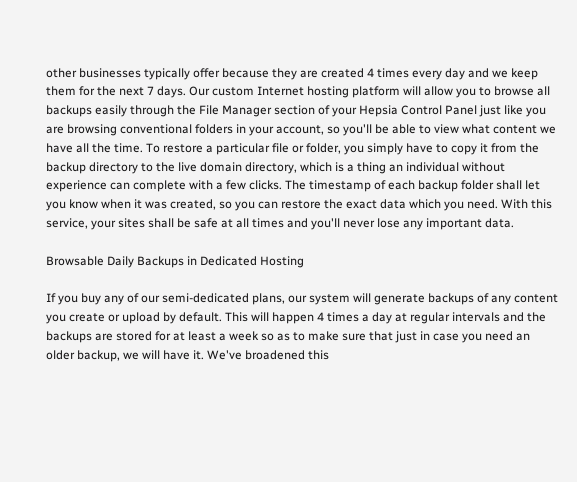other businesses typically offer because they are created 4 times every day and we keep them for the next 7 days. Our custom Internet hosting platform will allow you to browse all backups easily through the File Manager section of your Hepsia Control Panel just like you are browsing conventional folders in your account, so you'll be able to view what content we have all the time. To restore a particular file or folder, you simply have to copy it from the backup directory to the live domain directory, which is a thing an individual without experience can complete with a few clicks. The timestamp of each backup folder shall let you know when it was created, so you can restore the exact data which you need. With this service, your sites shall be safe at all times and you'll never lose any important data.

Browsable Daily Backups in Dedicated Hosting

If you buy any of our semi-dedicated plans, our system will generate backups of any content you create or upload by default. This will happen 4 times a day at regular intervals and the backups are stored for at least a week so as to make sure that just in case you need an older backup, we will have it. We've broadened this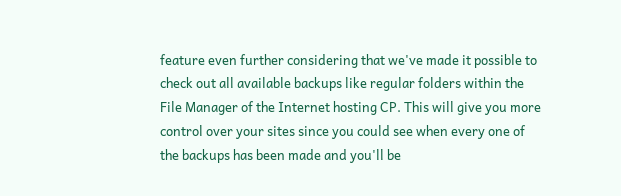feature even further considering that we've made it possible to check out all available backups like regular folders within the File Manager of the Internet hosting CP. This will give you more control over your sites since you could see when every one of the backups has been made and you'll be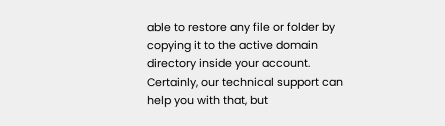able to restore any file or folder by copying it to the active domain directory inside your account. Certainly, our technical support can help you with that, but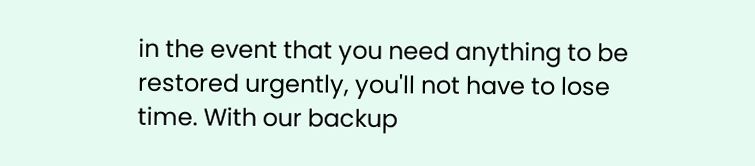in the event that you need anything to be restored urgently, you'll not have to lose time. With our backup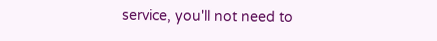service, you'll not need to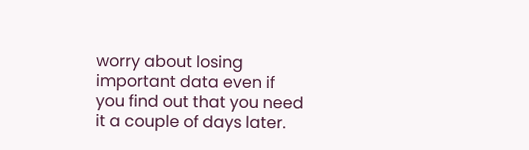worry about losing important data even if you find out that you need it a couple of days later.